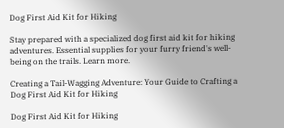Dog First Aid Kit for Hiking

Stay prepared with a specialized dog first aid kit for hiking adventures. Essential supplies for your furry friend's well-being on the trails. Learn more.

Creating a Tail-Wagging Adventure: Your Guide to Crafting a Dog First Aid Kit for Hiking

Dog First Aid Kit for Hiking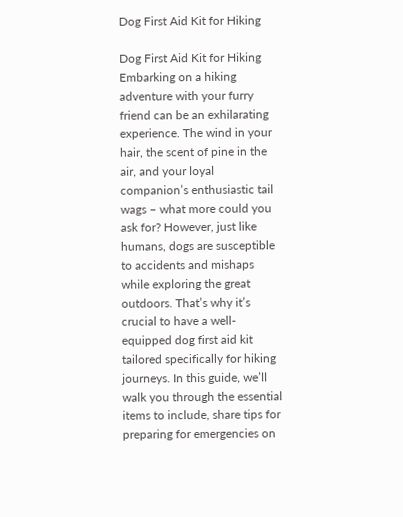Dog First Aid Kit for Hiking

Dog First Aid Kit for Hiking Embarking on a hiking adventure with your furry friend can be an exhilarating experience. The wind in your hair, the scent of pine in the air, and your loyal companion’s enthusiastic tail wags – what more could you ask for? However, just like humans, dogs are susceptible to accidents and mishaps while exploring the great outdoors. That’s why it’s crucial to have a well-equipped dog first aid kit tailored specifically for hiking journeys. In this guide, we’ll walk you through the essential items to include, share tips for preparing for emergencies on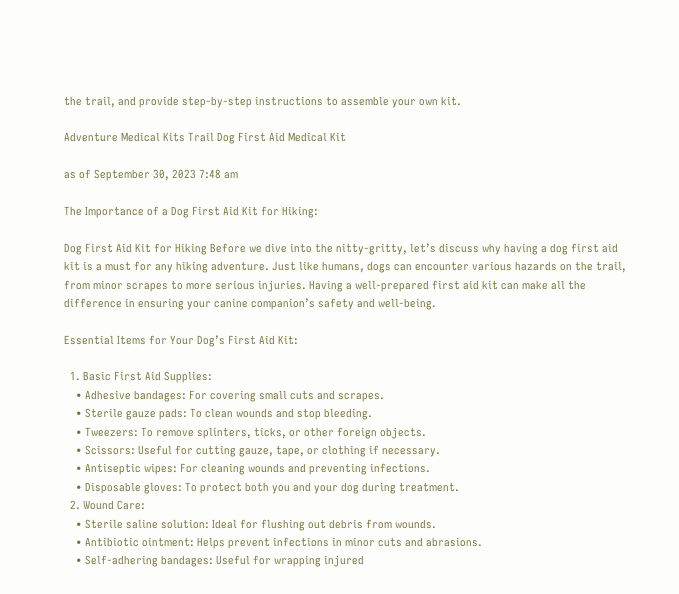the trail, and provide step-by-step instructions to assemble your own kit.

Adventure Medical Kits Trail Dog First Aid Medical Kit

as of September 30, 2023 7:48 am

The Importance of a Dog First Aid Kit for Hiking:

Dog First Aid Kit for Hiking Before we dive into the nitty-gritty, let’s discuss why having a dog first aid kit is a must for any hiking adventure. Just like humans, dogs can encounter various hazards on the trail, from minor scrapes to more serious injuries. Having a well-prepared first aid kit can make all the difference in ensuring your canine companion’s safety and well-being.

Essential Items for Your Dog’s First Aid Kit:

  1. Basic First Aid Supplies:
    • Adhesive bandages: For covering small cuts and scrapes.
    • Sterile gauze pads: To clean wounds and stop bleeding.
    • Tweezers: To remove splinters, ticks, or other foreign objects.
    • Scissors: Useful for cutting gauze, tape, or clothing if necessary.
    • Antiseptic wipes: For cleaning wounds and preventing infections.
    • Disposable gloves: To protect both you and your dog during treatment.
  2. Wound Care:
    • Sterile saline solution: Ideal for flushing out debris from wounds.
    • Antibiotic ointment: Helps prevent infections in minor cuts and abrasions.
    • Self-adhering bandages: Useful for wrapping injured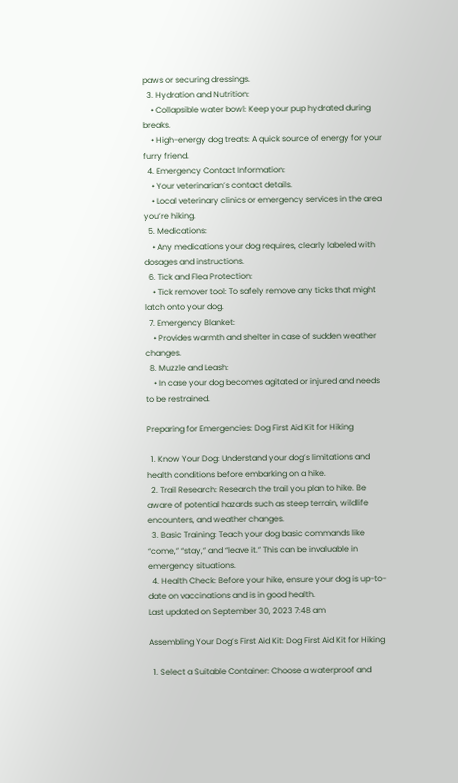paws or securing dressings.
  3. Hydration and Nutrition:
    • Collapsible water bowl: Keep your pup hydrated during breaks.
    • High-energy dog treats: A quick source of energy for your furry friend.
  4. Emergency Contact Information:
    • Your veterinarian’s contact details.
    • Local veterinary clinics or emergency services in the area you’re hiking.
  5. Medications:
    • Any medications your dog requires, clearly labeled with dosages and instructions.
  6. Tick and Flea Protection:
    • Tick remover tool: To safely remove any ticks that might latch onto your dog.
  7. Emergency Blanket:
    • Provides warmth and shelter in case of sudden weather changes.
  8. Muzzle and Leash:
    • In case your dog becomes agitated or injured and needs to be restrained.

Preparing for Emergencies: Dog First Aid Kit for Hiking

  1. Know Your Dog: Understand your dog’s limitations and health conditions before embarking on a hike.
  2. Trail Research: Research the trail you plan to hike. Be aware of potential hazards such as steep terrain, wildlife encounters, and weather changes.
  3. Basic Training: Teach your dog basic commands like “come,” “stay,” and “leave it.” This can be invaluable in emergency situations.
  4. Health Check: Before your hike, ensure your dog is up-to-date on vaccinations and is in good health.
Last updated on September 30, 2023 7:48 am

Assembling Your Dog’s First Aid Kit: Dog First Aid Kit for Hiking

  1. Select a Suitable Container: Choose a waterproof and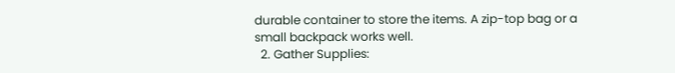durable container to store the items. A zip-top bag or a small backpack works well.
  2. Gather Supplies: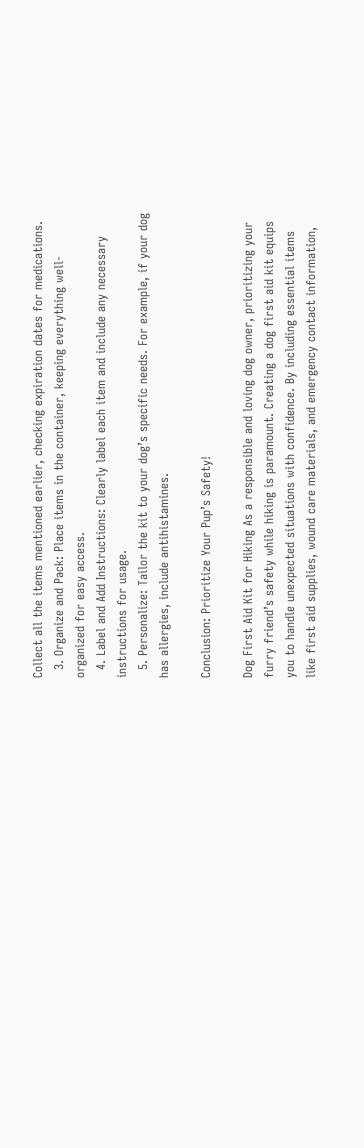Collect all the items mentioned earlier, checking expiration dates for medications.
  3. Organize and Pack: Place items in the container, keeping everything well-organized for easy access.
  4. Label and Add Instructions: Clearly label each item and include any necessary instructions for usage.
  5. Personalize: Tailor the kit to your dog’s specific needs. For example, if your dog has allergies, include antihistamines.

Conclusion: Prioritize Your Pup’s Safety!

Dog First Aid Kit for Hiking As a responsible and loving dog owner, prioritizing your furry friend’s safety while hiking is paramount. Creating a dog first aid kit equips you to handle unexpected situations with confidence. By including essential items like first aid supplies, wound care materials, and emergency contact information,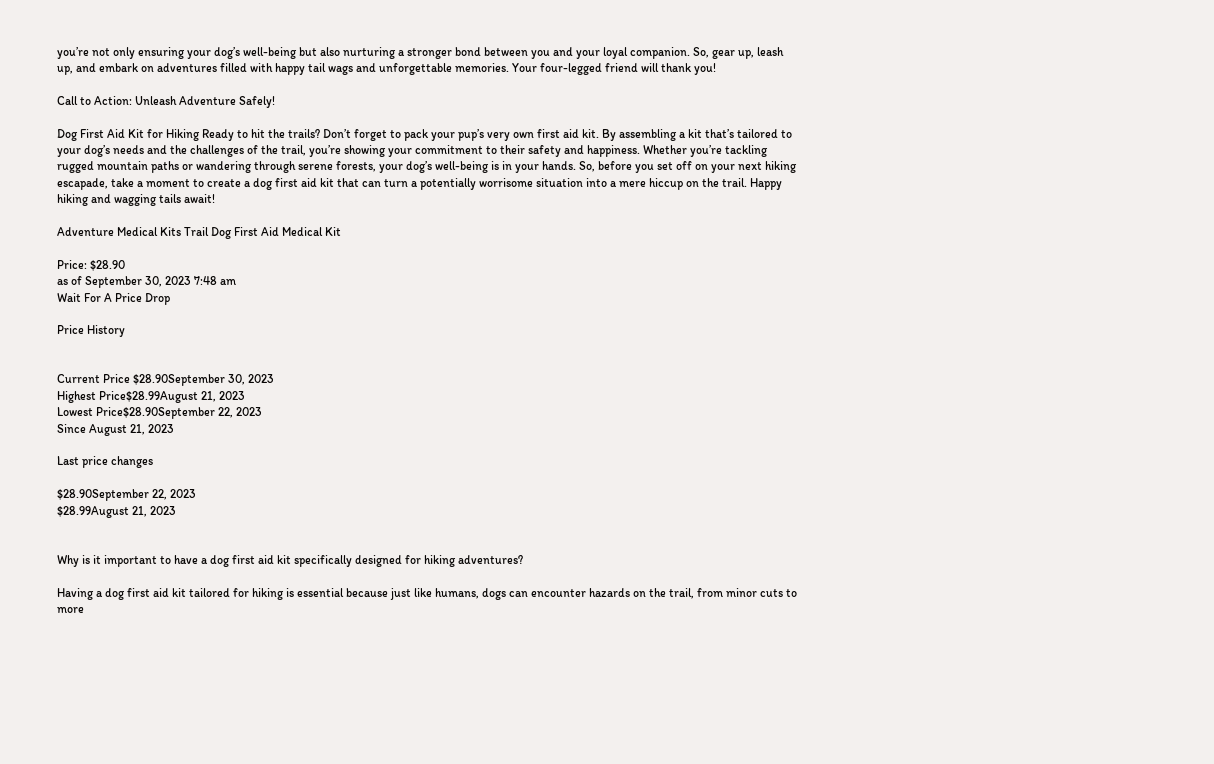you’re not only ensuring your dog’s well-being but also nurturing a stronger bond between you and your loyal companion. So, gear up, leash up, and embark on adventures filled with happy tail wags and unforgettable memories. Your four-legged friend will thank you!

Call to Action: Unleash Adventure Safely!

Dog First Aid Kit for Hiking Ready to hit the trails? Don’t forget to pack your pup’s very own first aid kit. By assembling a kit that’s tailored to your dog’s needs and the challenges of the trail, you’re showing your commitment to their safety and happiness. Whether you’re tackling rugged mountain paths or wandering through serene forests, your dog’s well-being is in your hands. So, before you set off on your next hiking escapade, take a moment to create a dog first aid kit that can turn a potentially worrisome situation into a mere hiccup on the trail. Happy hiking and wagging tails await!

Adventure Medical Kits Trail Dog First Aid Medical Kit

Price: $28.90
as of September 30, 2023 7:48 am
Wait For A Price Drop

Price History


Current Price $28.90September 30, 2023
Highest Price$28.99August 21, 2023
Lowest Price$28.90September 22, 2023
Since August 21, 2023

Last price changes

$28.90September 22, 2023
$28.99August 21, 2023


Why is it important to have a dog first aid kit specifically designed for hiking adventures?

Having a dog first aid kit tailored for hiking is essential because just like humans, dogs can encounter hazards on the trail, from minor cuts to more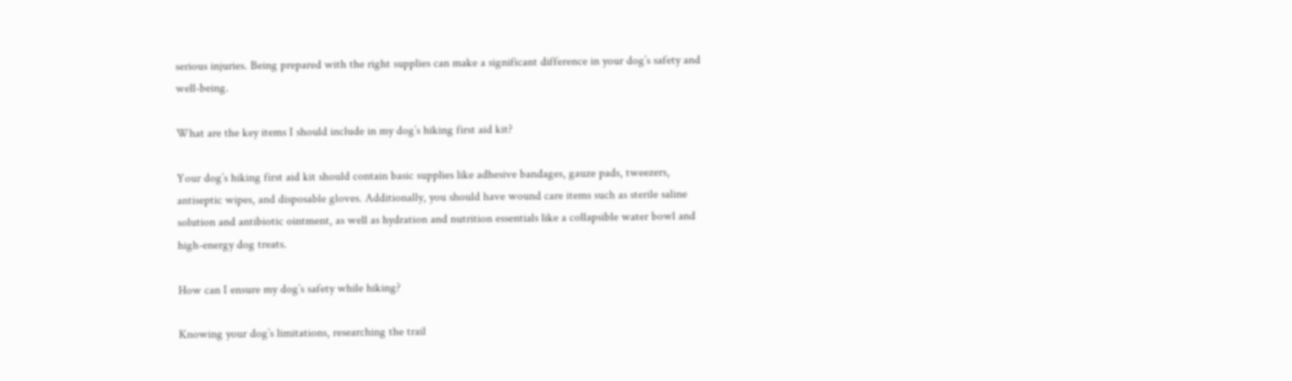serious injuries. Being prepared with the right supplies can make a significant difference in your dog’s safety and well-being.

What are the key items I should include in my dog’s hiking first aid kit?

Your dog’s hiking first aid kit should contain basic supplies like adhesive bandages, gauze pads, tweezers, antiseptic wipes, and disposable gloves. Additionally, you should have wound care items such as sterile saline solution and antibiotic ointment, as well as hydration and nutrition essentials like a collapsible water bowl and high-energy dog treats.

How can I ensure my dog’s safety while hiking?

Knowing your dog’s limitations, researching the trail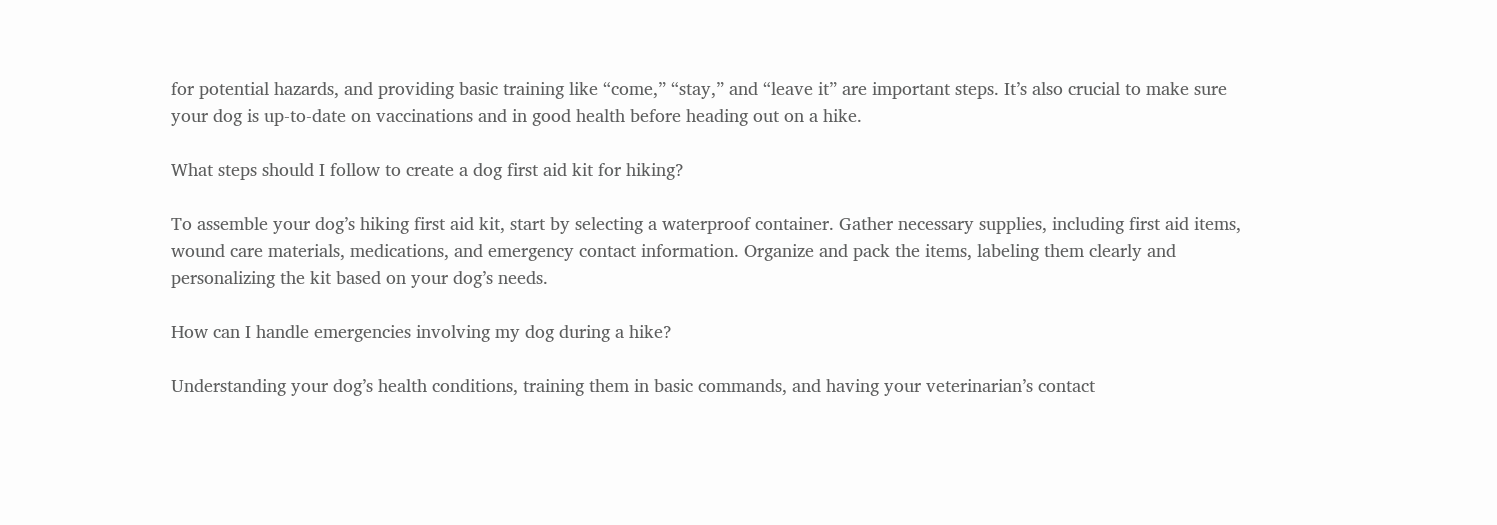for potential hazards, and providing basic training like “come,” “stay,” and “leave it” are important steps. It’s also crucial to make sure your dog is up-to-date on vaccinations and in good health before heading out on a hike.

What steps should I follow to create a dog first aid kit for hiking?

To assemble your dog’s hiking first aid kit, start by selecting a waterproof container. Gather necessary supplies, including first aid items, wound care materials, medications, and emergency contact information. Organize and pack the items, labeling them clearly and personalizing the kit based on your dog’s needs.

How can I handle emergencies involving my dog during a hike?

Understanding your dog’s health conditions, training them in basic commands, and having your veterinarian’s contact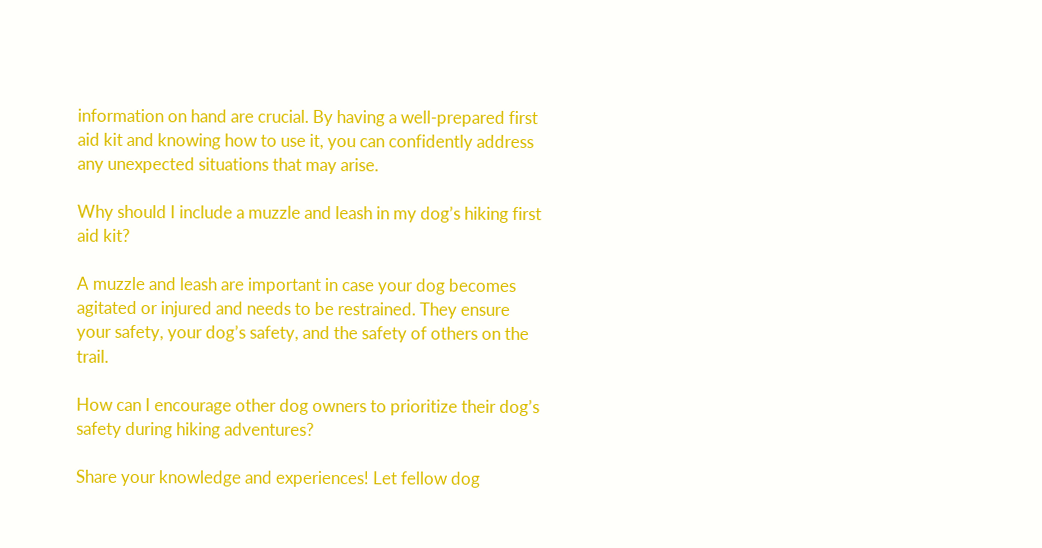information on hand are crucial. By having a well-prepared first aid kit and knowing how to use it, you can confidently address any unexpected situations that may arise.

Why should I include a muzzle and leash in my dog’s hiking first aid kit?

A muzzle and leash are important in case your dog becomes agitated or injured and needs to be restrained. They ensure your safety, your dog’s safety, and the safety of others on the trail.

How can I encourage other dog owners to prioritize their dog’s safety during hiking adventures?

Share your knowledge and experiences! Let fellow dog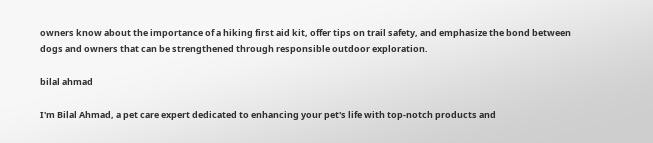owners know about the importance of a hiking first aid kit, offer tips on trail safety, and emphasize the bond between dogs and owners that can be strengthened through responsible outdoor exploration.

bilal ahmad

I'm Bilal Ahmad, a pet care expert dedicated to enhancing your pet's life with top-notch products and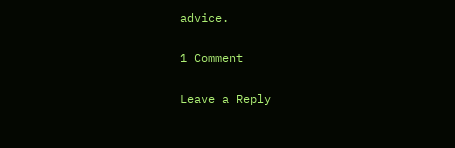advice.

1 Comment

Leave a Reply